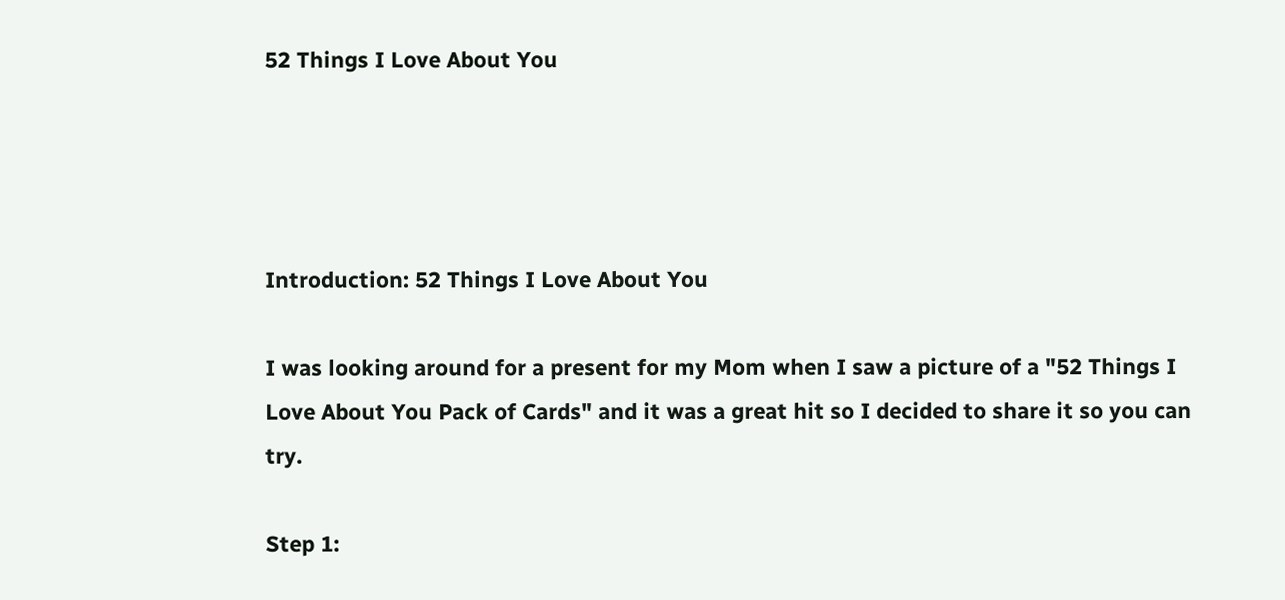52 Things I Love About You




Introduction: 52 Things I Love About You

I was looking around for a present for my Mom when I saw a picture of a "52 Things I Love About You Pack of Cards" and it was a great hit so I decided to share it so you can try.

Step 1: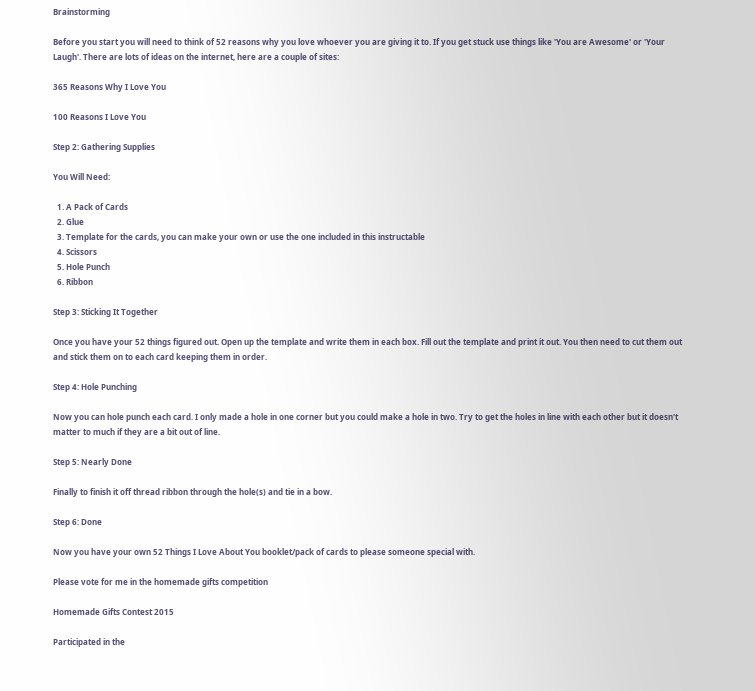Brainstorming

Before you start you will need to think of 52 reasons why you love whoever you are giving it to. If you get stuck use things like 'You are Awesome' or 'Your Laugh'. There are lots of ideas on the internet, here are a couple of sites:

365 Reasons Why I Love You

100 Reasons I Love You

Step 2: Gathering Supplies

You Will Need:

  1. A Pack of Cards
  2. Glue
  3. Template for the cards, you can make your own or use the one included in this instructable
  4. Scissors
  5. Hole Punch
  6. Ribbon

Step 3: Sticking It Together

Once you have your 52 things figured out. Open up the template and write them in each box. Fill out the template and print it out. You then need to cut them out and stick them on to each card keeping them in order.

Step 4: Hole Punching

Now you can hole punch each card. I only made a hole in one corner but you could make a hole in two. Try to get the holes in line with each other but it doesn't matter to much if they are a bit out of line.

Step 5: Nearly Done

Finally to finish it off thread ribbon through the hole(s) and tie in a bow.

Step 6: Done

Now you have your own 52 Things I Love About You booklet/pack of cards to please someone special with.

Please vote for me in the homemade gifts competition

Homemade Gifts Contest 2015

Participated in the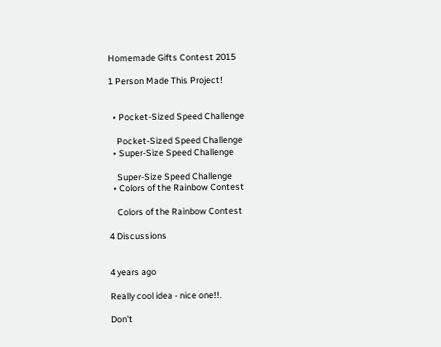Homemade Gifts Contest 2015

1 Person Made This Project!


  • Pocket-Sized Speed Challenge

    Pocket-Sized Speed Challenge
  • Super-Size Speed Challenge

    Super-Size Speed Challenge
  • Colors of the Rainbow Contest

    Colors of the Rainbow Contest

4 Discussions


4 years ago

Really cool idea - nice one!!.

Don't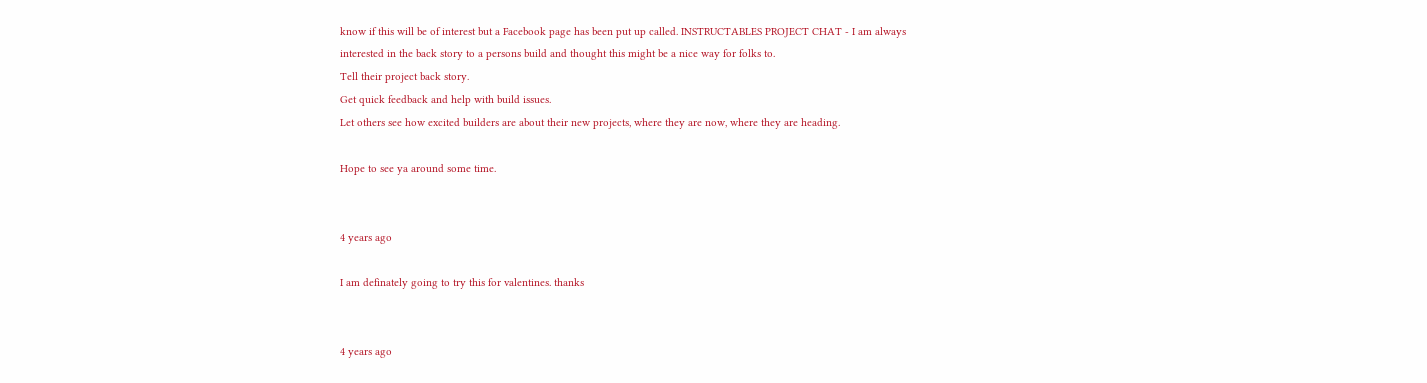know if this will be of interest but a Facebook page has been put up called. INSTRUCTABLES PROJECT CHAT - I am always interested in the back story to a persons build and thought this might be a nice way for folks to.
Tell their project back story.
Get quick feedback and help with build issues.
Let others see how excited builders are about their new projects, where they are now, where they are heading.

Hope to see ya around some time.


4 years ago

I am definately going to try this for valentines. thanks


4 years ago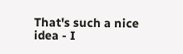That's such a nice idea - I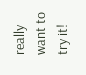really want to try it!